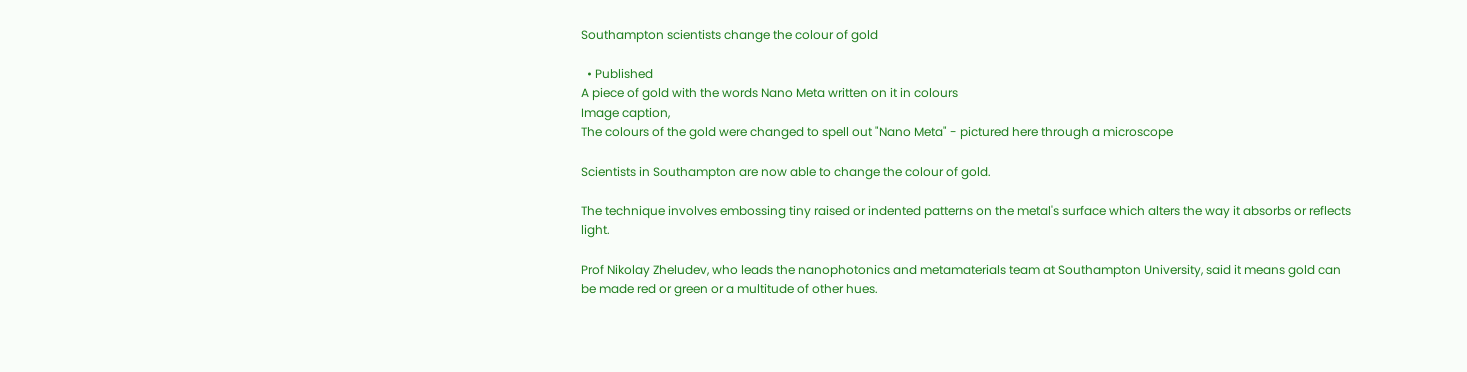Southampton scientists change the colour of gold

  • Published
A piece of gold with the words Nano Meta written on it in colours
Image caption,
The colours of the gold were changed to spell out "Nano Meta" - pictured here through a microscope

Scientists in Southampton are now able to change the colour of gold.

The technique involves embossing tiny raised or indented patterns on the metal's surface which alters the way it absorbs or reflects light.

Prof Nikolay Zheludev, who leads the nanophotonics and metamaterials team at Southampton University, said it means gold can be made red or green or a multitude of other hues.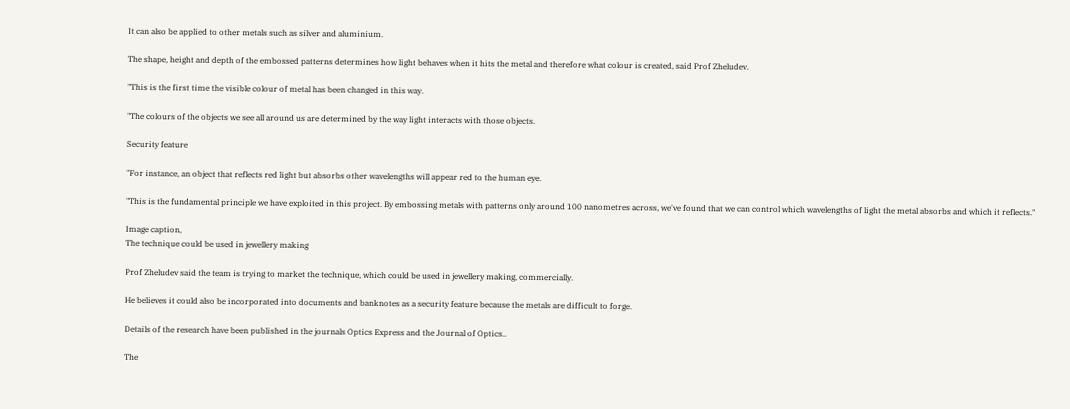It can also be applied to other metals such as silver and aluminium.

The shape, height and depth of the embossed patterns determines how light behaves when it hits the metal and therefore what colour is created, said Prof Zheludev.

"This is the first time the visible colour of metal has been changed in this way.

"The colours of the objects we see all around us are determined by the way light interacts with those objects.

Security feature

"For instance, an object that reflects red light but absorbs other wavelengths will appear red to the human eye.

"This is the fundamental principle we have exploited in this project. By embossing metals with patterns only around 100 nanometres across, we've found that we can control which wavelengths of light the metal absorbs and which it reflects."

Image caption,
The technique could be used in jewellery making

Prof Zheludev said the team is trying to market the technique, which could be used in jewellery making, commercially.

He believes it could also be incorporated into documents and banknotes as a security feature because the metals are difficult to forge.

Details of the research have been published in the journals Optics Express and the Journal of Optics..

The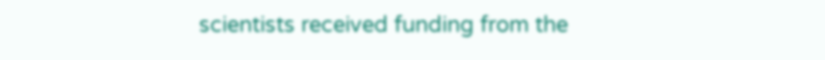scientists received funding from the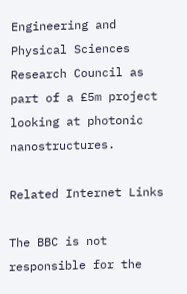Engineering and Physical Sciences Research Council as part of a £5m project looking at photonic nanostructures.

Related Internet Links

The BBC is not responsible for the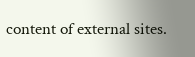content of external sites.